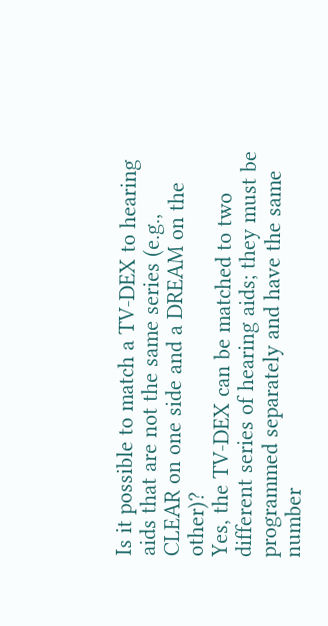Is it possible to match a TV-DEX to hearing aids that are not the same series (e.g., CLEAR on one side and a DREAM on the other)?
Yes, the TV-DEX can be matched to two different series of hearing aids; they must be programmed separately and have the same number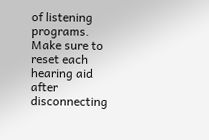of listening programs. Make sure to reset each hearing aid after disconnecting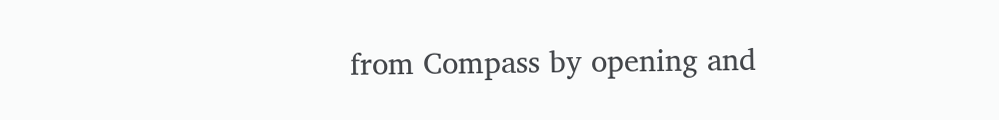from Compass by opening and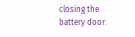closing the battery door.